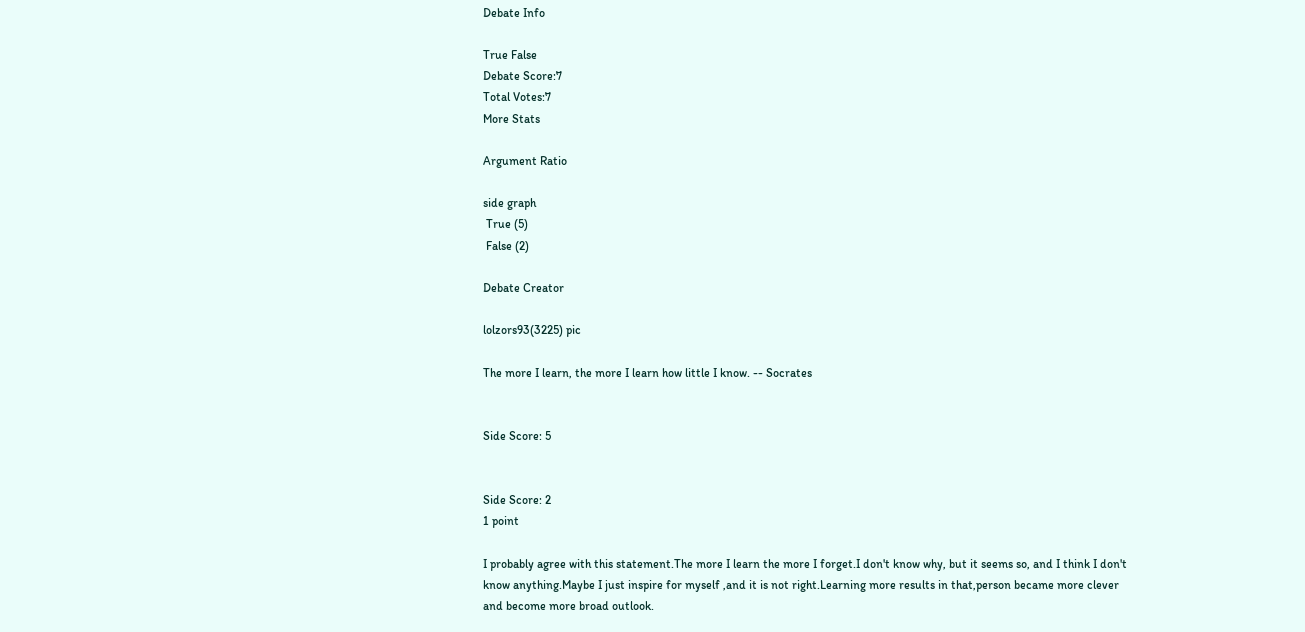Debate Info

True False
Debate Score:7
Total Votes:7
More Stats

Argument Ratio

side graph
 True (5)
 False (2)

Debate Creator

lolzors93(3225) pic

The more I learn, the more I learn how little I know. -- Socrates


Side Score: 5


Side Score: 2
1 point

I probably agree with this statement.The more I learn the more I forget.I don't know why, but it seems so, and I think I don't know anything.Maybe I just inspire for myself ,and it is not right.Learning more results in that,person became more clever and become more broad outlook.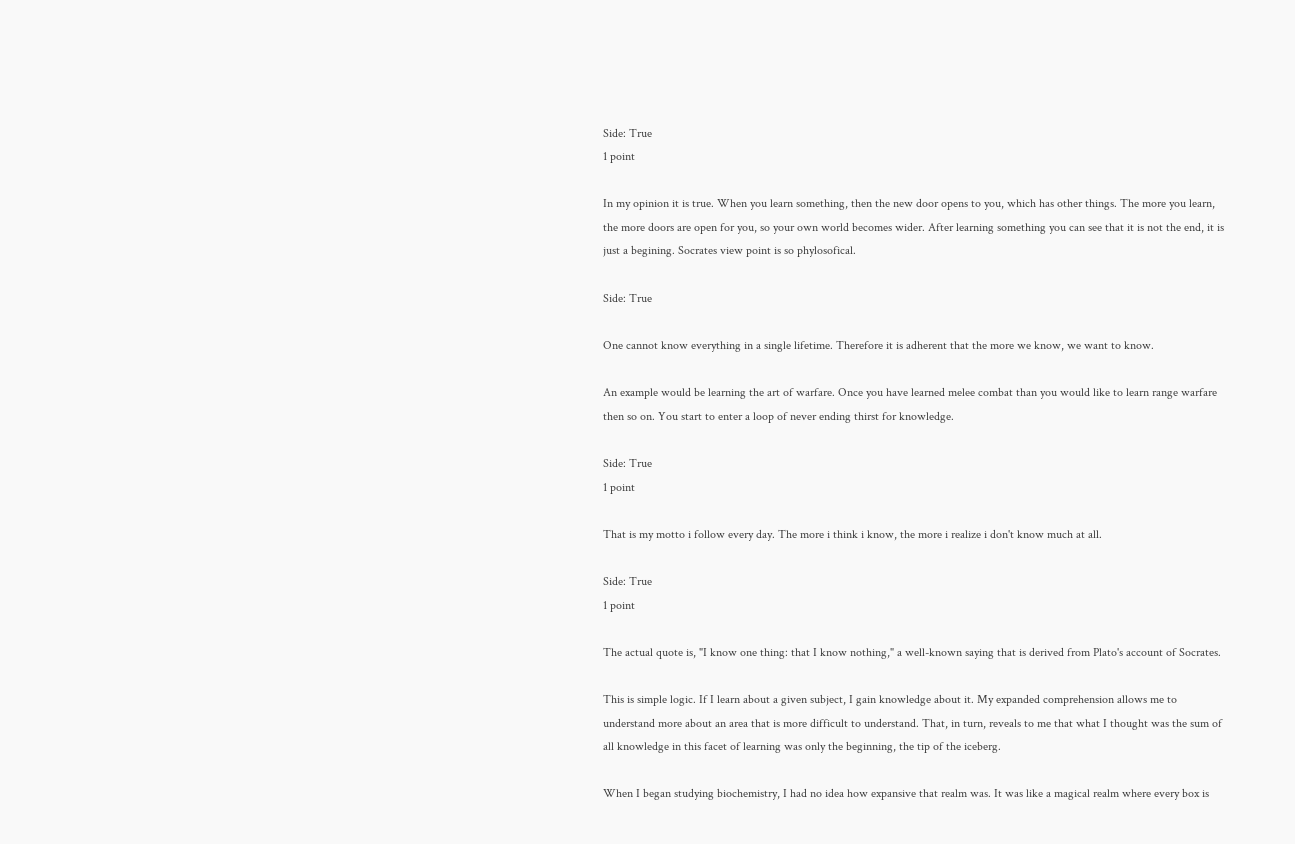Side: True
1 point

In my opinion it is true. When you learn something, then the new door opens to you, which has other things. The more you learn, the more doors are open for you, so your own world becomes wider. After learning something you can see that it is not the end, it is just a begining. Socrates view point is so phylosofical.

Side: True

One cannot know everything in a single lifetime. Therefore it is adherent that the more we know, we want to know.

An example would be learning the art of warfare. Once you have learned melee combat than you would like to learn range warfare then so on. You start to enter a loop of never ending thirst for knowledge.

Side: True
1 point

That is my motto i follow every day. The more i think i know, the more i realize i don't know much at all.

Side: True
1 point

The actual quote is, "I know one thing: that I know nothing," a well-known saying that is derived from Plato's account of Socrates.

This is simple logic. If I learn about a given subject, I gain knowledge about it. My expanded comprehension allows me to understand more about an area that is more difficult to understand. That, in turn, reveals to me that what I thought was the sum of all knowledge in this facet of learning was only the beginning, the tip of the iceberg.

When I began studying biochemistry, I had no idea how expansive that realm was. It was like a magical realm where every box is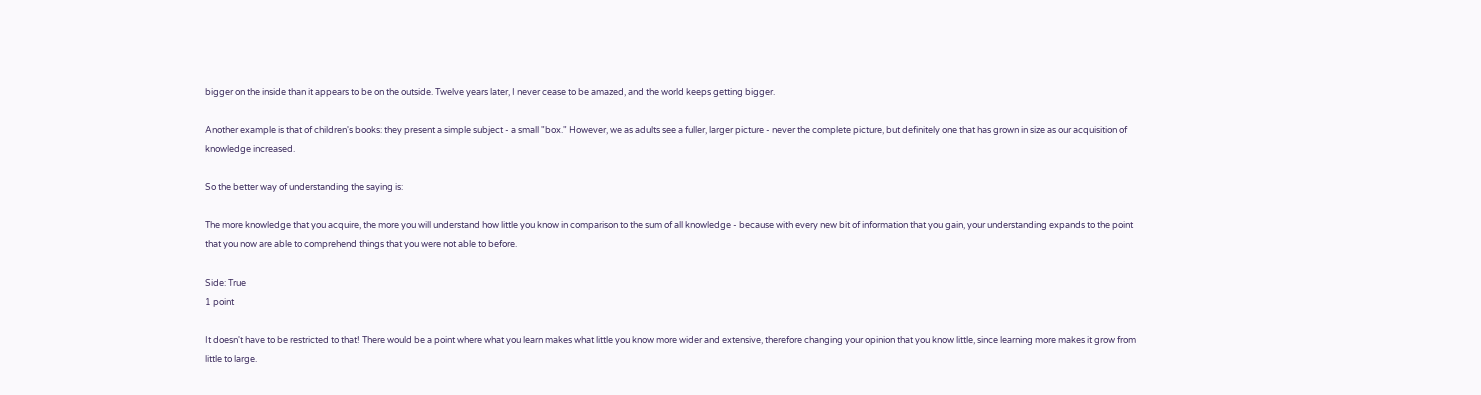bigger on the inside than it appears to be on the outside. Twelve years later, I never cease to be amazed, and the world keeps getting bigger.

Another example is that of children's books: they present a simple subject - a small "box." However, we as adults see a fuller, larger picture - never the complete picture, but definitely one that has grown in size as our acquisition of knowledge increased.

So the better way of understanding the saying is:

The more knowledge that you acquire, the more you will understand how little you know in comparison to the sum of all knowledge - because with every new bit of information that you gain, your understanding expands to the point that you now are able to comprehend things that you were not able to before.

Side: True
1 point

It doesn't have to be restricted to that! There would be a point where what you learn makes what little you know more wider and extensive, therefore changing your opinion that you know little, since learning more makes it grow from little to large.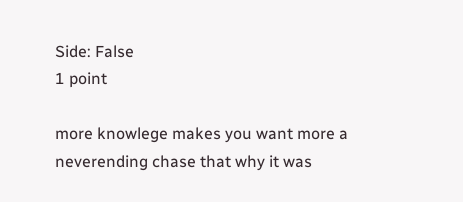Side: False
1 point

more knowlege makes you want more a neverending chase that why it was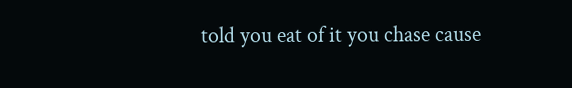told you eat of it you chase cause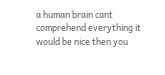a human brain cant comprehend everything it would be nice then you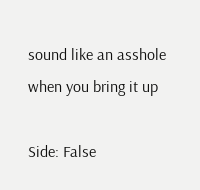sound like an asshole when you bring it up

Side: False